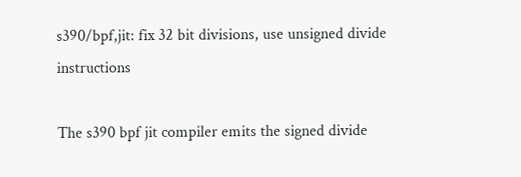s390/bpf,jit: fix 32 bit divisions, use unsigned divide instructions

The s390 bpf jit compiler emits the signed divide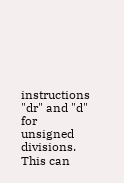instructions "dr" and "d"
for unsigned divisions.
This can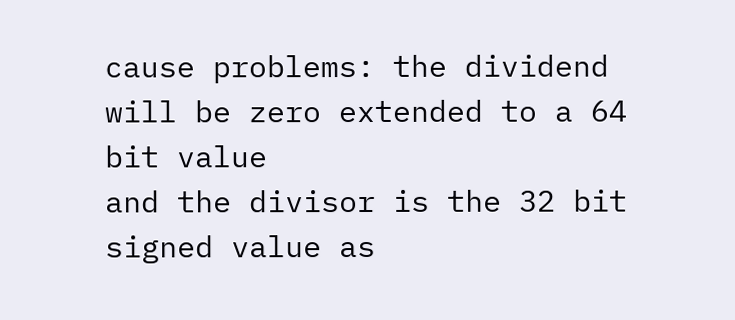cause problems: the dividend will be zero extended to a 64 bit value
and the divisor is the 32 bit signed value as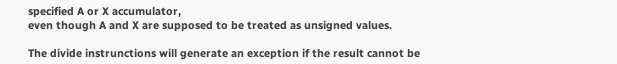specified A or X accumulator,
even though A and X are supposed to be treated as unsigned values.

The divide instrunctions will generate an exception if the result cannot be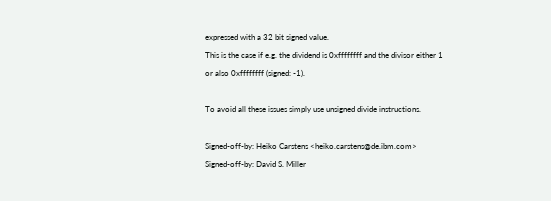expressed with a 32 bit signed value.
This is the case if e.g. the dividend is 0xffffffff and the divisor either 1
or also 0xffffffff (signed: -1).

To avoid all these issues simply use unsigned divide instructions.

Signed-off-by: Heiko Carstens <heiko.carstens@de.ibm.com>
Signed-off-by: David S. Miller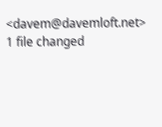<davem@davemloft.net>
1 file changed